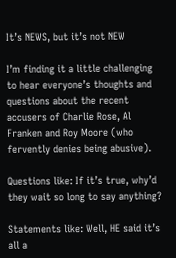It’s NEWS, but it’s not NEW

I’m finding it a little challenging to hear everyone’s thoughts and questions about the recent accusers of Charlie Rose, Al Franken and Roy Moore (who fervently denies being abusive).

Questions like: If it’s true, why’d they wait so long to say anything?

Statements like: Well, HE said it’s all a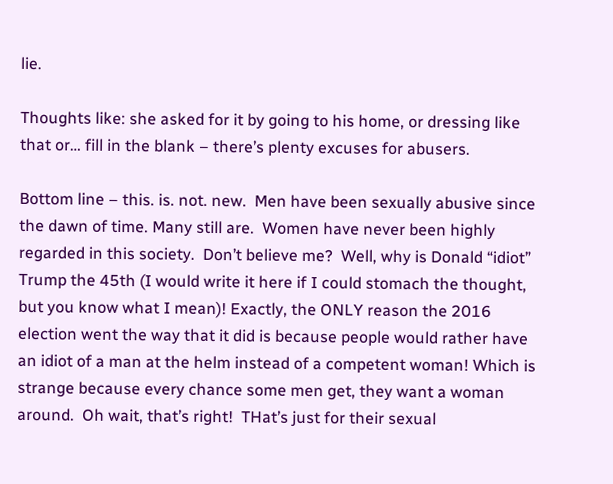lie.

Thoughts like: she asked for it by going to his home, or dressing like that or… fill in the blank – there’s plenty excuses for abusers.

Bottom line – this. is. not. new.  Men have been sexually abusive since the dawn of time. Many still are.  Women have never been highly regarded in this society.  Don’t believe me?  Well, why is Donald “idiot” Trump the 45th (I would write it here if I could stomach the thought, but you know what I mean)! Exactly, the ONLY reason the 2016 election went the way that it did is because people would rather have an idiot of a man at the helm instead of a competent woman! Which is strange because every chance some men get, they want a woman around.  Oh wait, that’s right!  THat’s just for their sexual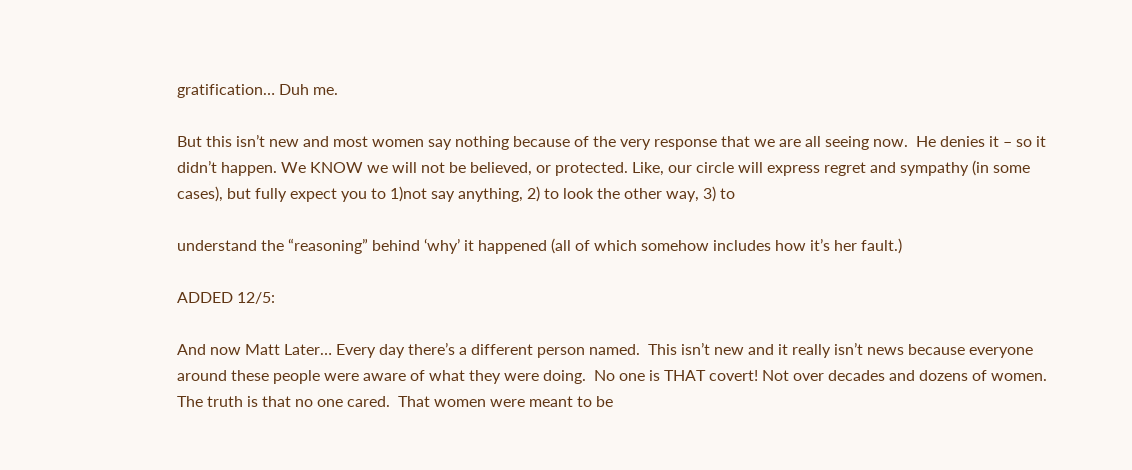gratification… Duh me.

But this isn’t new and most women say nothing because of the very response that we are all seeing now.  He denies it – so it didn’t happen. We KNOW we will not be believed, or protected. Like, our circle will express regret and sympathy (in some cases), but fully expect you to 1)not say anything, 2) to look the other way, 3) to

understand the “reasoning” behind ‘why’ it happened (all of which somehow includes how it’s her fault.)

ADDED 12/5:

And now Matt Later… Every day there’s a different person named.  This isn’t new and it really isn’t news because everyone around these people were aware of what they were doing.  No one is THAT covert! Not over decades and dozens of women. The truth is that no one cared.  That women were meant to be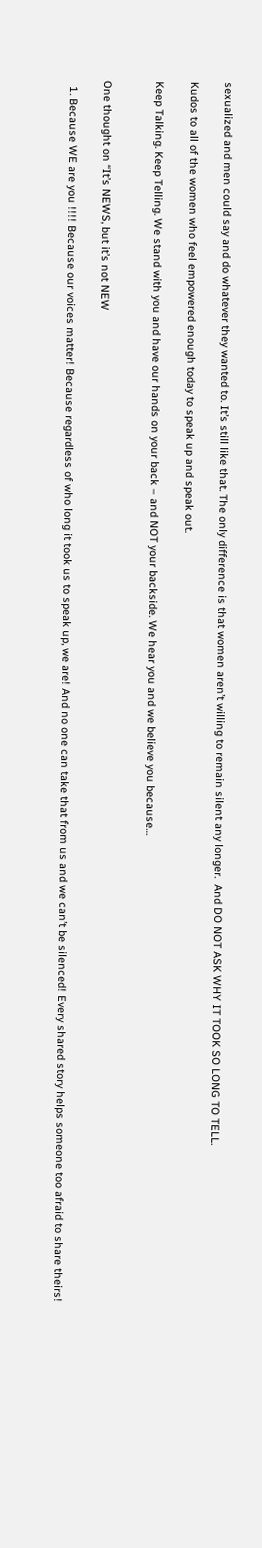sexualized and men could say and do whatever they wanted to. It’s still like that. The only difference is that women aren’t willing to remain silent any longer.  And DO NOT ASK WHY IT TOOK SO LONG TO TELL.

Kudos to all of the women who feel empowered enough today to speak up and speak out.

Keep Talking. Keep Telling. We stand with you and have our hands on your back – and NOT your backside. We hear you and we believe you because…


One thought on “It’s NEWS, but it’s not NEW

  1. Because WE are you !!!! Because our voices matter! Because regardless of who long it took us to speak up, we are! And no one can take that from us and we can’t be silenced! Every shared story helps someone too afraid to share theirs!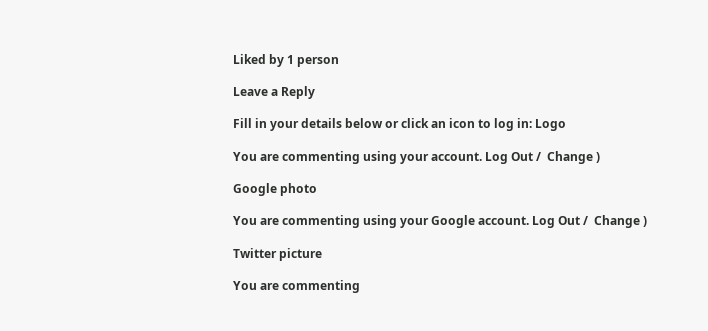Liked by 1 person

Leave a Reply

Fill in your details below or click an icon to log in: Logo

You are commenting using your account. Log Out /  Change )

Google photo

You are commenting using your Google account. Log Out /  Change )

Twitter picture

You are commenting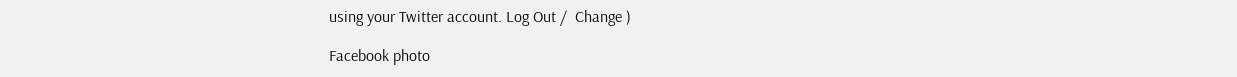using your Twitter account. Log Out /  Change )

Facebook photo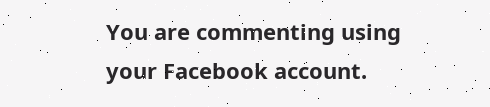You are commenting using your Facebook account.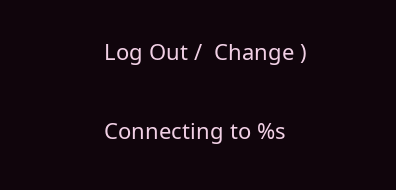Log Out /  Change )

Connecting to %s